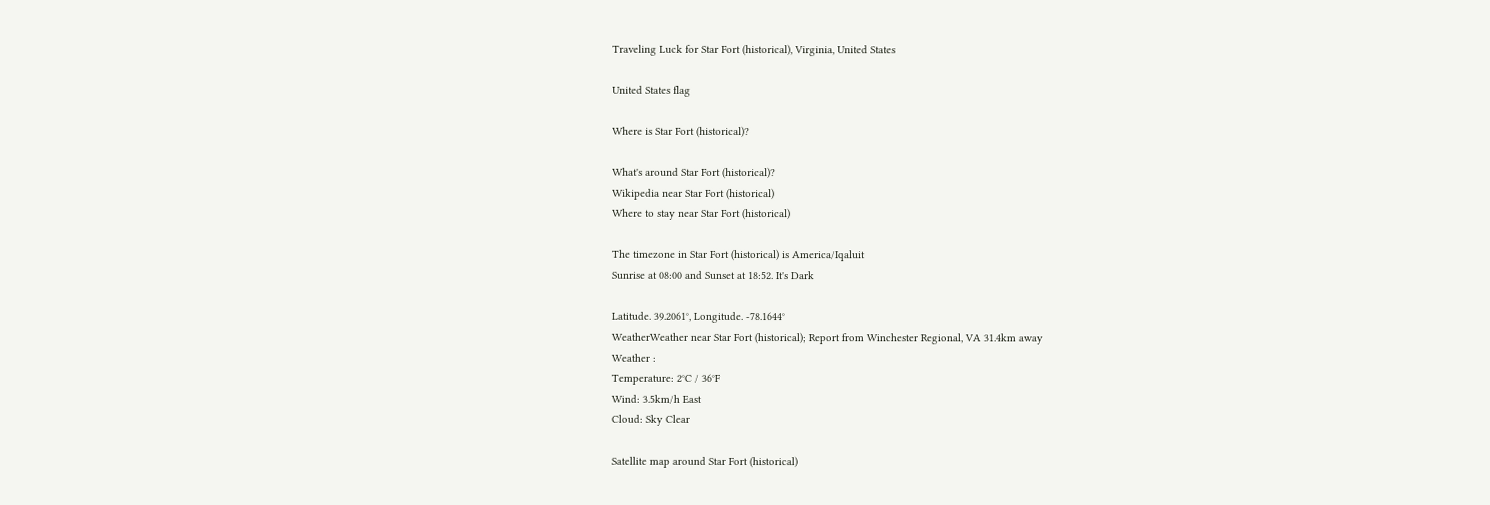Traveling Luck for Star Fort (historical), Virginia, United States

United States flag

Where is Star Fort (historical)?

What's around Star Fort (historical)?
Wikipedia near Star Fort (historical)
Where to stay near Star Fort (historical)

The timezone in Star Fort (historical) is America/Iqaluit
Sunrise at 08:00 and Sunset at 18:52. It's Dark

Latitude. 39.2061°, Longitude. -78.1644°
WeatherWeather near Star Fort (historical); Report from Winchester Regional, VA 31.4km away
Weather :
Temperature: 2°C / 36°F
Wind: 3.5km/h East
Cloud: Sky Clear

Satellite map around Star Fort (historical)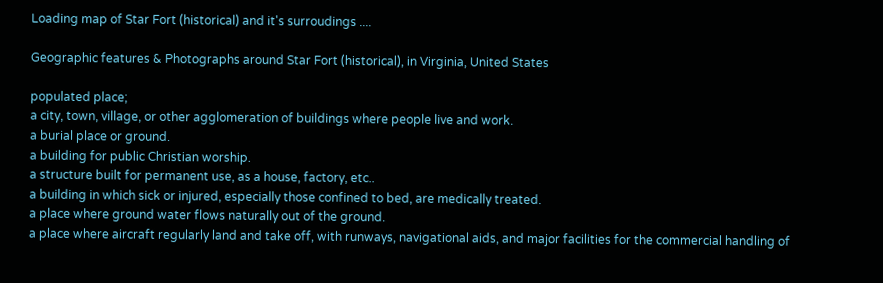Loading map of Star Fort (historical) and it's surroudings ....

Geographic features & Photographs around Star Fort (historical), in Virginia, United States

populated place;
a city, town, village, or other agglomeration of buildings where people live and work.
a burial place or ground.
a building for public Christian worship.
a structure built for permanent use, as a house, factory, etc..
a building in which sick or injured, especially those confined to bed, are medically treated.
a place where ground water flows naturally out of the ground.
a place where aircraft regularly land and take off, with runways, navigational aids, and major facilities for the commercial handling of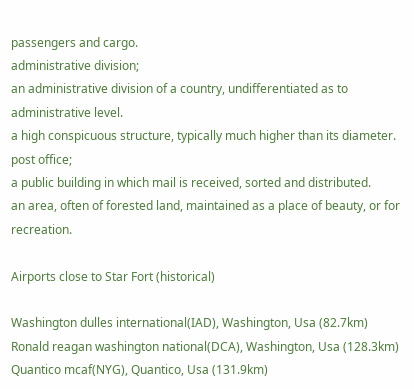passengers and cargo.
administrative division;
an administrative division of a country, undifferentiated as to administrative level.
a high conspicuous structure, typically much higher than its diameter.
post office;
a public building in which mail is received, sorted and distributed.
an area, often of forested land, maintained as a place of beauty, or for recreation.

Airports close to Star Fort (historical)

Washington dulles international(IAD), Washington, Usa (82.7km)
Ronald reagan washington national(DCA), Washington, Usa (128.3km)
Quantico mcaf(NYG), Quantico, Usa (131.9km)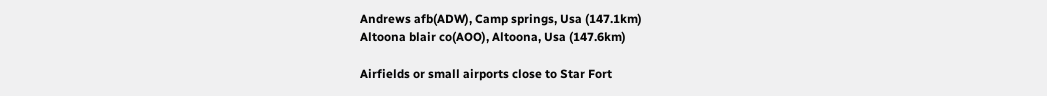Andrews afb(ADW), Camp springs, Usa (147.1km)
Altoona blair co(AOO), Altoona, Usa (147.6km)

Airfields or small airports close to Star Fort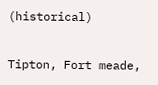(historical)

Tipton, Fort meade,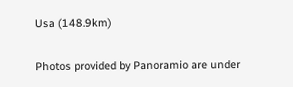Usa (148.9km)

Photos provided by Panoramio are under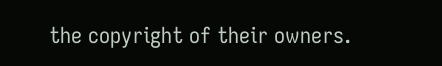the copyright of their owners.